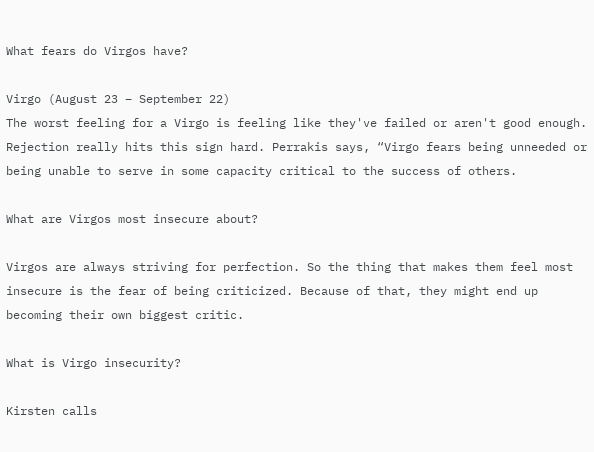What fears do Virgos have?

Virgo (August 23 – September 22)
The worst feeling for a Virgo is feeling like they've failed or aren't good enough. Rejection really hits this sign hard. Perrakis says, “Virgo fears being unneeded or being unable to serve in some capacity critical to the success of others.

What are Virgos most insecure about?

Virgos are always striving for perfection. So the thing that makes them feel most insecure is the fear of being criticized. Because of that, they might end up becoming their own biggest critic.

What is Virgo insecurity?

Kirsten calls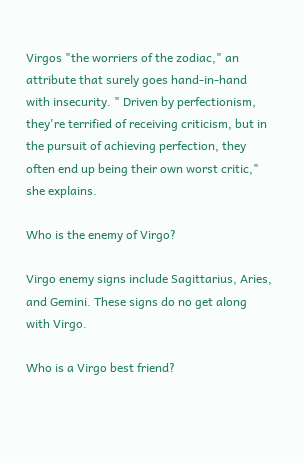Virgos "the worriers of the zodiac," an attribute that surely goes hand-in-hand with insecurity. " Driven by perfectionism, they're terrified of receiving criticism, but in the pursuit of achieving perfection, they often end up being their own worst critic," she explains.

Who is the enemy of Virgo?

Virgo enemy signs include Sagittarius, Aries, and Gemini. These signs do no get along with Virgo.

Who is a Virgo best friend?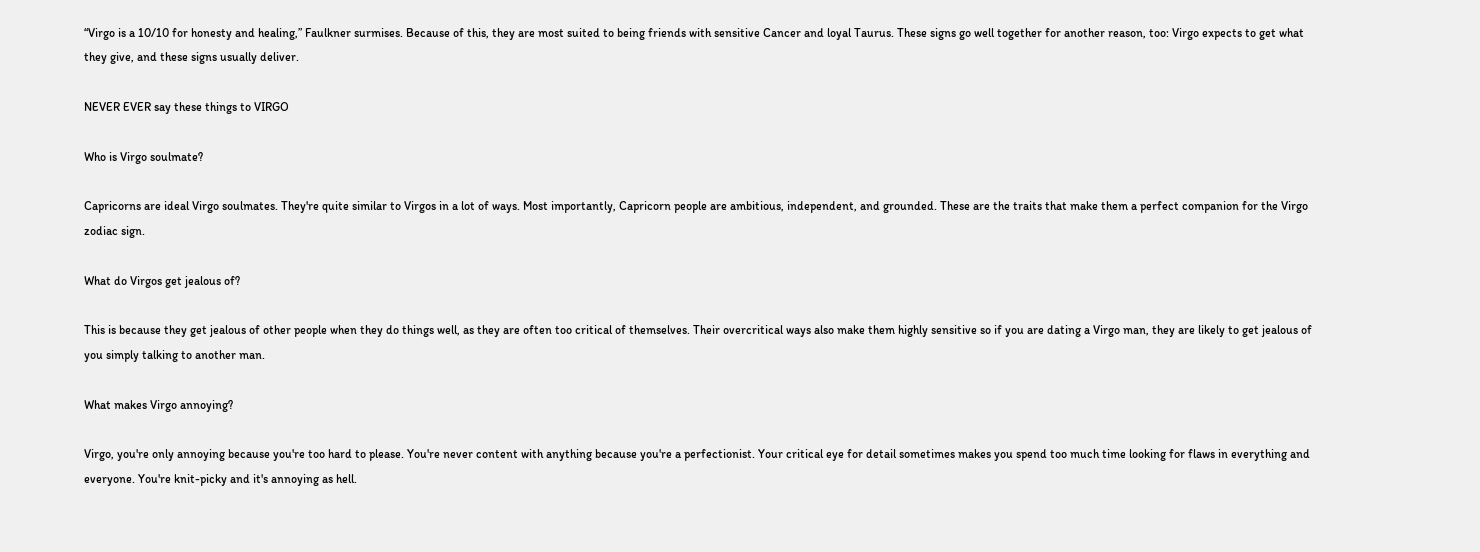“Virgo is a 10/10 for honesty and healing,” Faulkner surmises. Because of this, they are most suited to being friends with sensitive Cancer and loyal Taurus. These signs go well together for another reason, too: Virgo expects to get what they give, and these signs usually deliver.

NEVER EVER say these things to VIRGO

Who is Virgo soulmate?

Capricorns are ideal Virgo soulmates. They're quite similar to Virgos in a lot of ways. Most importantly, Capricorn people are ambitious, independent, and grounded. These are the traits that make them a perfect companion for the Virgo zodiac sign.

What do Virgos get jealous of?

This is because they get jealous of other people when they do things well, as they are often too critical of themselves. Their overcritical ways also make them highly sensitive so if you are dating a Virgo man, they are likely to get jealous of you simply talking to another man.

What makes Virgo annoying?

Virgo, you're only annoying because you're too hard to please. You're never content with anything because you're a perfectionist. Your critical eye for detail sometimes makes you spend too much time looking for flaws in everything and everyone. You're knit-picky and it's annoying as hell.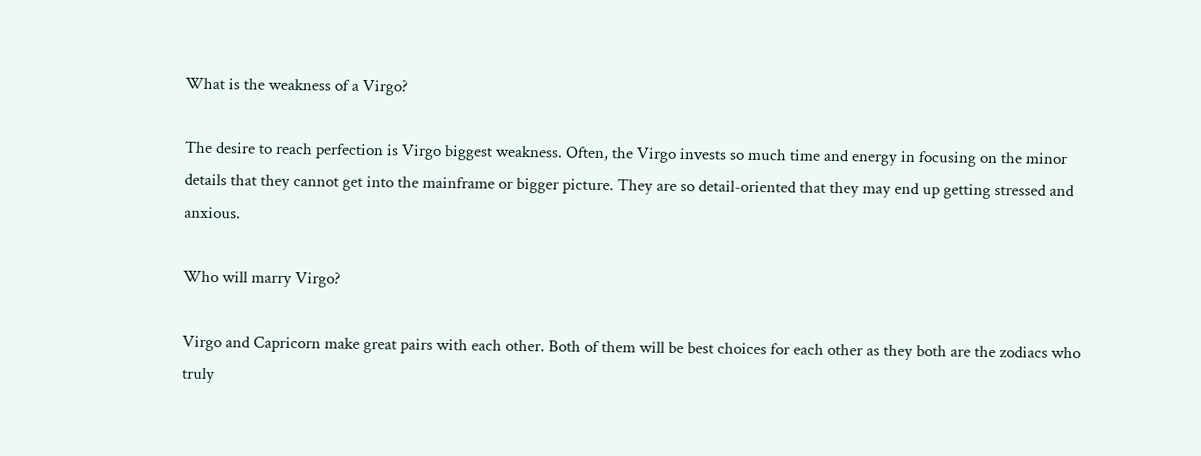What is the weakness of a Virgo?

The desire to reach perfection is Virgo biggest weakness. Often, the Virgo invests so much time and energy in focusing on the minor details that they cannot get into the mainframe or bigger picture. They are so detail-oriented that they may end up getting stressed and anxious.

Who will marry Virgo?

Virgo and Capricorn make great pairs with each other. Both of them will be best choices for each other as they both are the zodiacs who truly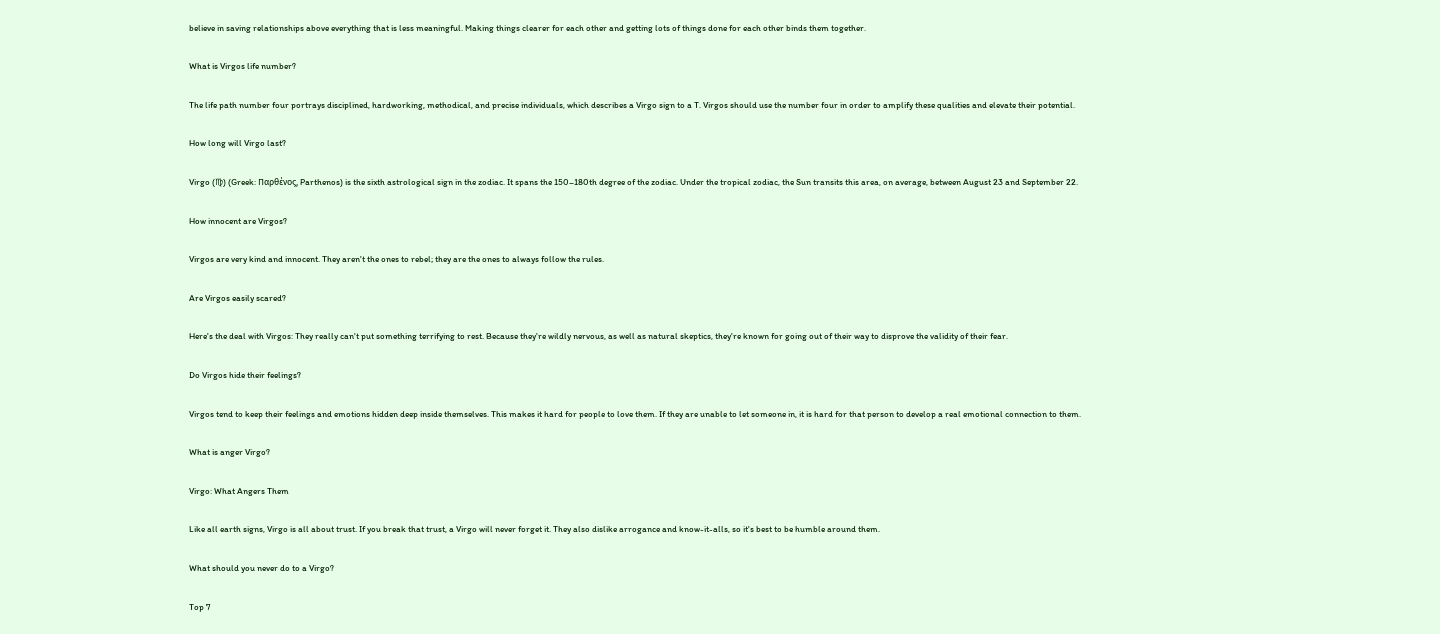believe in saving relationships above everything that is less meaningful. Making things clearer for each other and getting lots of things done for each other binds them together.

What is Virgos life number?

The life path number four portrays disciplined, hardworking, methodical, and precise individuals, which describes a Virgo sign to a T. Virgos should use the number four in order to amplify these qualities and elevate their potential.

How long will Virgo last?

Virgo (♍) (Greek: Παρθένος, Parthenos) is the sixth astrological sign in the zodiac. It spans the 150–180th degree of the zodiac. Under the tropical zodiac, the Sun transits this area, on average, between August 23 and September 22.

How innocent are Virgos?

Virgos are very kind and innocent. They aren't the ones to rebel; they are the ones to always follow the rules.

Are Virgos easily scared?

Here's the deal with Virgos: They really can't put something terrifying to rest. Because they're wildly nervous, as well as natural skeptics, they're known for going out of their way to disprove the validity of their fear.

Do Virgos hide their feelings?

Virgos tend to keep their feelings and emotions hidden deep inside themselves. This makes it hard for people to love them. If they are unable to let someone in, it is hard for that person to develop a real emotional connection to them.

What is anger Virgo?

Virgo: What Angers Them

Like all earth signs, Virgo is all about trust. If you break that trust, a Virgo will never forget it. They also dislike arrogance and know-it-alls, so it's best to be humble around them.

What should you never do to a Virgo?

Top 7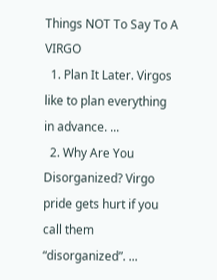Things NOT To Say To A VIRGO
  1. Plan It Later. Virgos like to plan everything in advance. ...
  2. Why Are You Disorganized? Virgo pride gets hurt if you call them “disorganized”. ...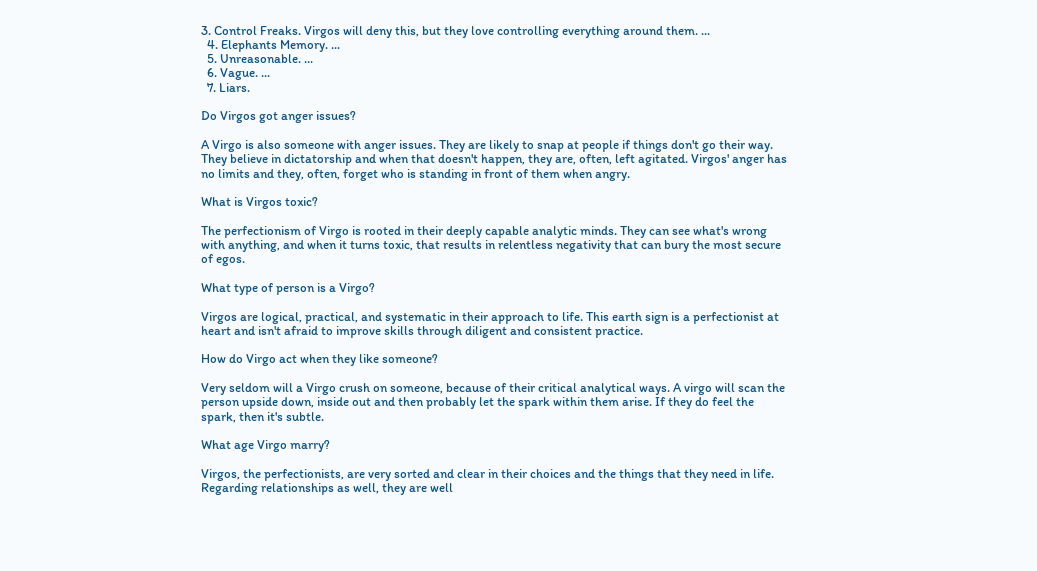3. Control Freaks. Virgos will deny this, but they love controlling everything around them. ...
  4. Elephants Memory. ...
  5. Unreasonable. ...
  6. Vague. ...
  7. Liars.

Do Virgos got anger issues?

A Virgo is also someone with anger issues. They are likely to snap at people if things don't go their way. They believe in dictatorship and when that doesn't happen, they are, often, left agitated. Virgos' anger has no limits and they, often, forget who is standing in front of them when angry.

What is Virgos toxic?

The perfectionism of Virgo is rooted in their deeply capable analytic minds. They can see what's wrong with anything, and when it turns toxic, that results in relentless negativity that can bury the most secure of egos.

What type of person is a Virgo?

Virgos are logical, practical, and systematic in their approach to life. This earth sign is a perfectionist at heart and isn't afraid to improve skills through diligent and consistent practice.

How do Virgo act when they like someone?

Very seldom will a Virgo crush on someone, because of their critical analytical ways. A virgo will scan the person upside down, inside out and then probably let the spark within them arise. If they do feel the spark, then it's subtle.

What age Virgo marry?

Virgos, the perfectionists, are very sorted and clear in their choices and the things that they need in life. Regarding relationships as well, they are well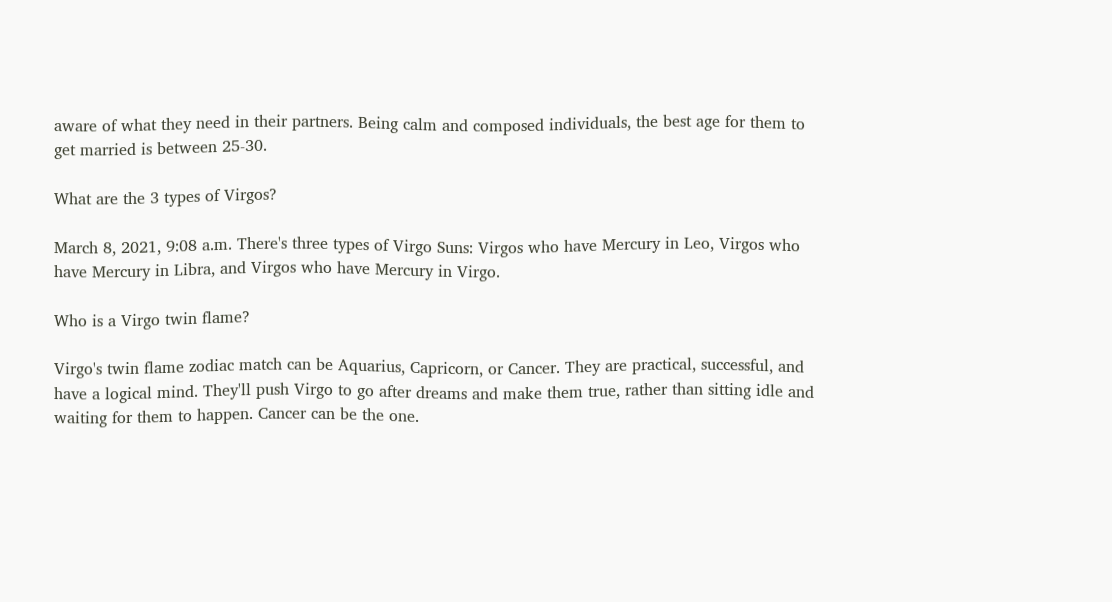aware of what they need in their partners. Being calm and composed individuals, the best age for them to get married is between 25-30.

What are the 3 types of Virgos?

March 8, 2021, 9:08 a.m. There's three types of Virgo Suns: Virgos who have Mercury in Leo, Virgos who have Mercury in Libra, and Virgos who have Mercury in Virgo.

Who is a Virgo twin flame?

Virgo's twin flame zodiac match can be Aquarius, Capricorn, or Cancer. They are practical, successful, and have a logical mind. They'll push Virgo to go after dreams and make them true, rather than sitting idle and waiting for them to happen. Cancer can be the one.